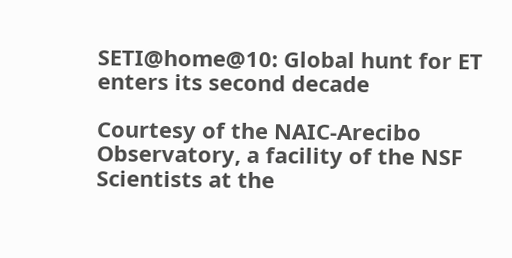SETI@home@10: Global hunt for ET enters its second decade

Courtesy of the NAIC-Arecibo Observatory, a facility of the NSF
Scientists at the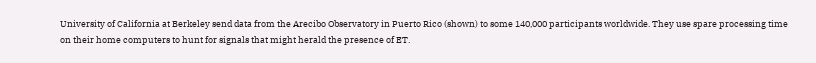University of California at Berkeley send data from the Arecibo Observatory in Puerto Rico (shown) to some 140,000 participants worldwide. They use spare processing time on their home computers to hunt for signals that might herald the presence of ET.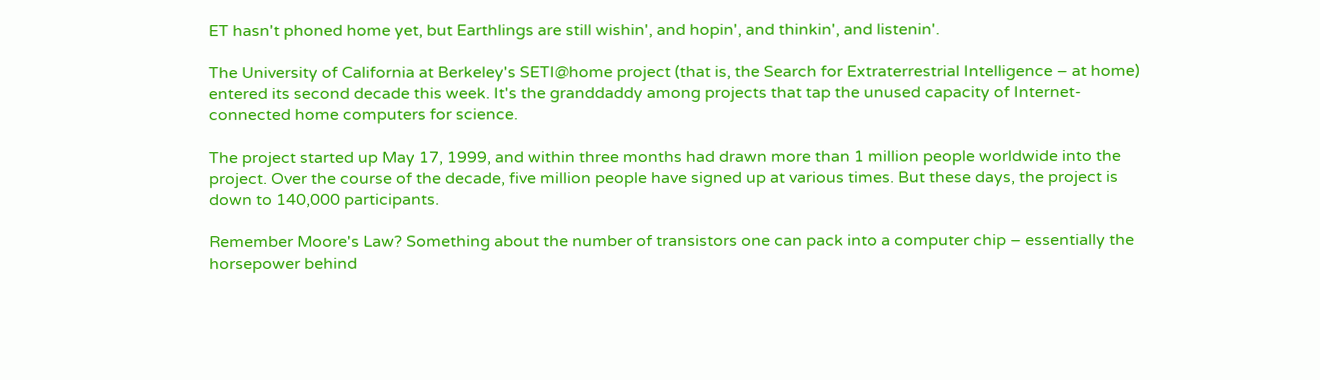ET hasn't phoned home yet, but Earthlings are still wishin', and hopin', and thinkin', and listenin'.

The University of California at Berkeley's SETI@home project (that is, the Search for Extraterrestrial Intelligence – at home) entered its second decade this week. It's the granddaddy among projects that tap the unused capacity of Internet-connected home computers for science.

The project started up May 17, 1999, and within three months had drawn more than 1 million people worldwide into the project. Over the course of the decade, five million people have signed up at various times. But these days, the project is down to 140,000 participants.

Remember Moore's Law? Something about the number of transistors one can pack into a computer chip – essentially the horsepower behind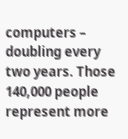computers – doubling every two years. Those 140,000 people represent more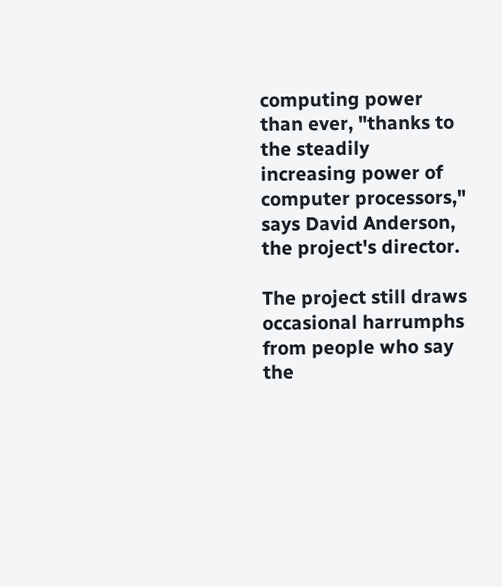computing power than ever, "thanks to the steadily increasing power of computer processors," says David Anderson, the project's director.

The project still draws occasional harrumphs from people who say the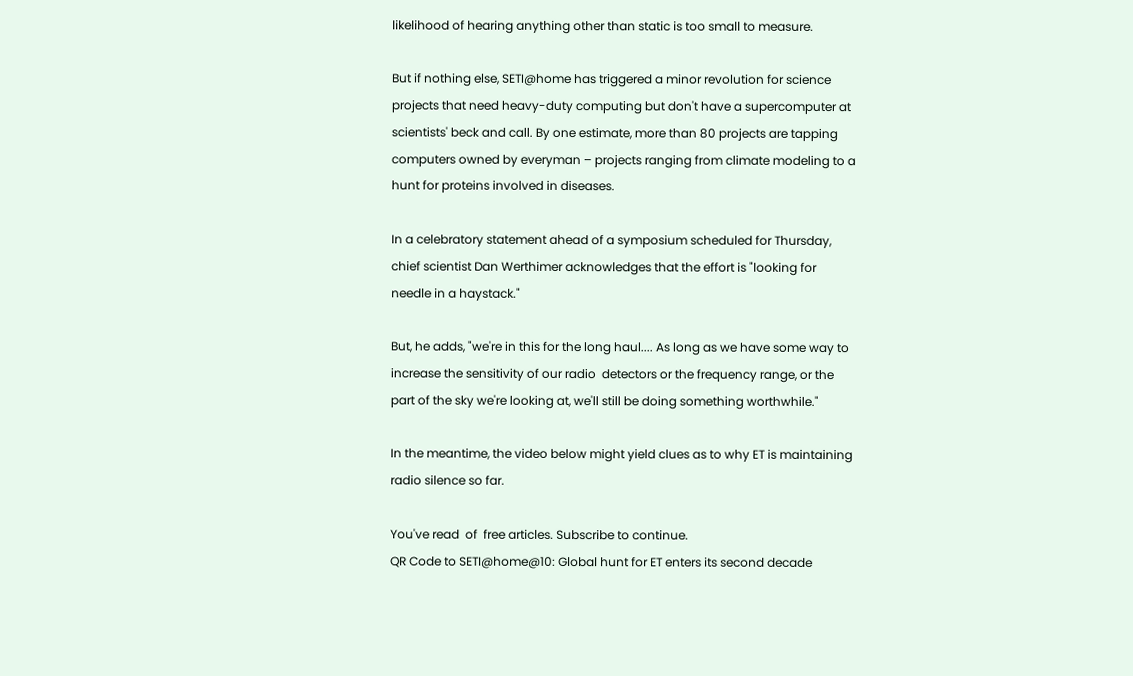likelihood of hearing anything other than static is too small to measure.

But if nothing else, SETI@home has triggered a minor revolution for science projects that need heavy-duty computing but don't have a supercomputer at scientists' beck and call. By one estimate, more than 80 projects are tapping computers owned by everyman – projects ranging from climate modeling to a hunt for proteins involved in diseases.

In a celebratory statement ahead of a symposium scheduled for Thursday, chief scientist Dan Werthimer acknowledges that the effort is "looking for  needle in a haystack."

But, he adds, "we're in this for the long haul.... As long as we have some way to increase the sensitivity of our radio  detectors or the frequency range, or the part of the sky we're looking at, we'll still be doing something worthwhile."

In the meantime, the video below might yield clues as to why ET is maintaining radio silence so far.

You've read  of  free articles. Subscribe to continue.
QR Code to SETI@home@10: Global hunt for ET enters its second decade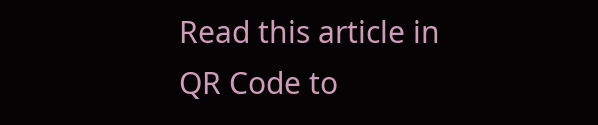Read this article in
QR Code to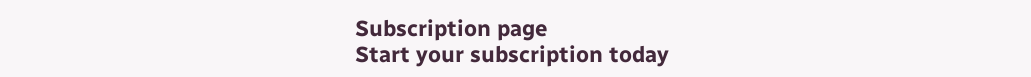Subscription page
Start your subscription today